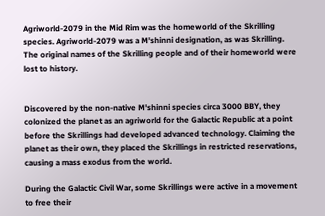Agriworld-2079 in the Mid Rim was the homeworld of the Skrilling species. Agriworld-2079 was a M'shinni designation, as was Skrilling. The original names of the Skrilling people and of their homeworld were lost to history.


Discovered by the non-native M'shinni species circa 3000 BBY, they colonized the planet as an agriworld for the Galactic Republic at a point before the Skrillings had developed advanced technology. Claiming the planet as their own, they placed the Skrillings in restricted reservations, causing a mass exodus from the world.

During the Galactic Civil War, some Skrillings were active in a movement to free their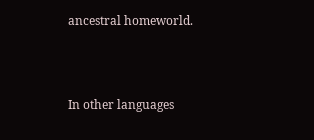ancestral homeworld.



In other languages